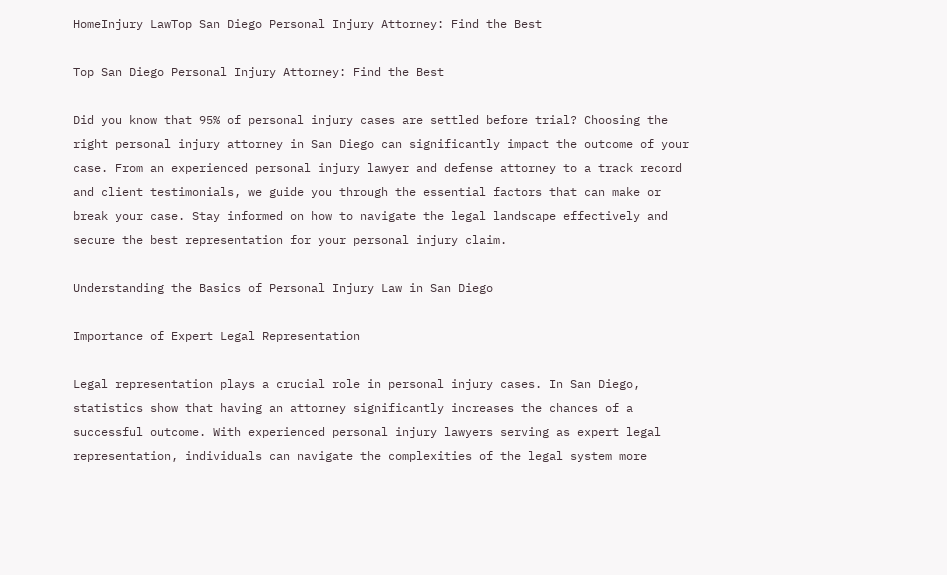HomeInjury LawTop San Diego Personal Injury Attorney: Find the Best

Top San Diego Personal Injury Attorney: Find the Best

Did you know that 95% of personal injury cases are settled before trial? Choosing the right personal injury attorney in San Diego can significantly impact the outcome of your case. From an experienced personal injury lawyer and defense attorney to a track record and client testimonials, we guide you through the essential factors that can make or break your case. Stay informed on how to navigate the legal landscape effectively and secure the best representation for your personal injury claim.

Understanding the Basics of Personal Injury Law in San Diego

Importance of Expert Legal Representation

Legal representation plays a crucial role in personal injury cases. In San Diego, statistics show that having an attorney significantly increases the chances of a successful outcome. With experienced personal injury lawyers serving as expert legal representation, individuals can navigate the complexities of the legal system more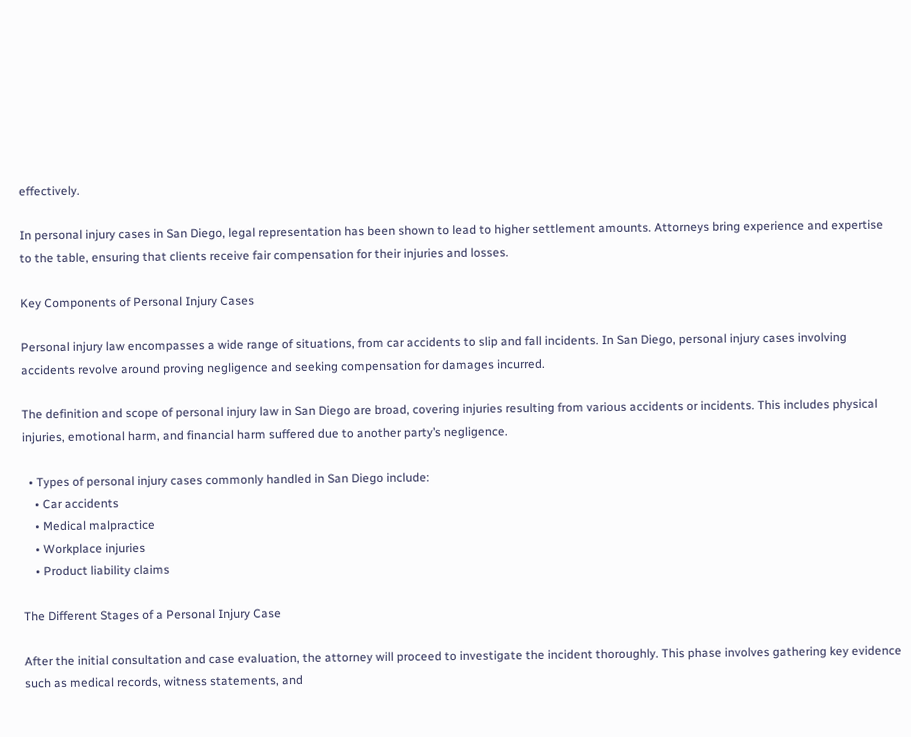effectively.

In personal injury cases in San Diego, legal representation has been shown to lead to higher settlement amounts. Attorneys bring experience and expertise to the table, ensuring that clients receive fair compensation for their injuries and losses.

Key Components of Personal Injury Cases

Personal injury law encompasses a wide range of situations, from car accidents to slip and fall incidents. In San Diego, personal injury cases involving accidents revolve around proving negligence and seeking compensation for damages incurred.

The definition and scope of personal injury law in San Diego are broad, covering injuries resulting from various accidents or incidents. This includes physical injuries, emotional harm, and financial harm suffered due to another party’s negligence.

  • Types of personal injury cases commonly handled in San Diego include:
    • Car accidents
    • Medical malpractice
    • Workplace injuries
    • Product liability claims

The Different Stages of a Personal Injury Case

After the initial consultation and case evaluation, the attorney will proceed to investigate the incident thoroughly. This phase involves gathering key evidence such as medical records, witness statements, and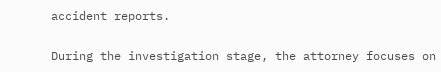accident reports.

During the investigation stage, the attorney focuses on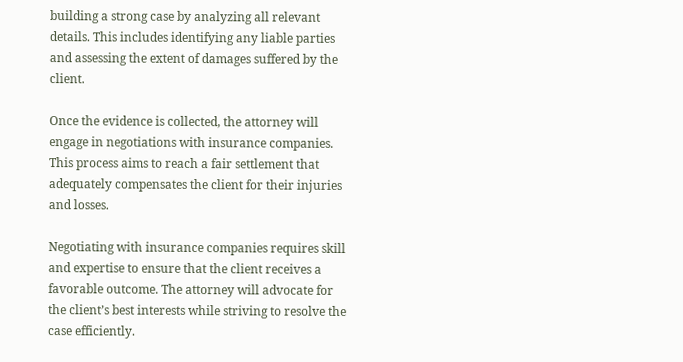building a strong case by analyzing all relevant details. This includes identifying any liable parties and assessing the extent of damages suffered by the client.

Once the evidence is collected, the attorney will engage in negotiations with insurance companies. This process aims to reach a fair settlement that adequately compensates the client for their injuries and losses.

Negotiating with insurance companies requires skill and expertise to ensure that the client receives a favorable outcome. The attorney will advocate for the client’s best interests while striving to resolve the case efficiently.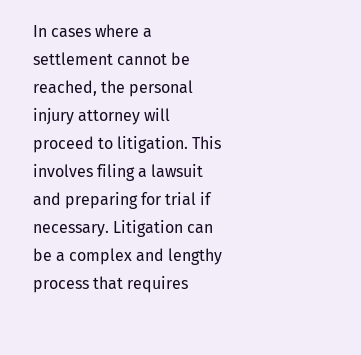In cases where a settlement cannot be reached, the personal injury attorney will proceed to litigation. This involves filing a lawsuit and preparing for trial if necessary. Litigation can be a complex and lengthy process that requires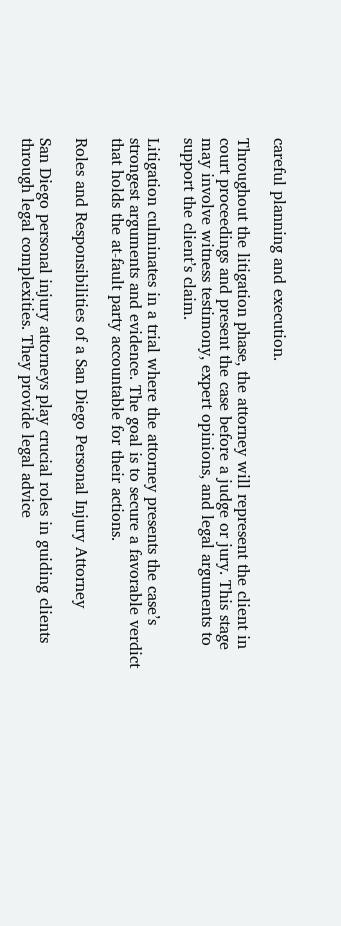careful planning and execution.

Throughout the litigation phase, the attorney will represent the client in court proceedings and present the case before a judge or jury. This stage may involve witness testimony, expert opinions, and legal arguments to support the client’s claim.

Litigation culminates in a trial where the attorney presents the case’s strongest arguments and evidence. The goal is to secure a favorable verdict that holds the at-fault party accountable for their actions.

Roles and Responsibilities of a San Diego Personal Injury Attorney

San Diego personal injury attorneys play crucial roles in guiding clients through legal complexities. They provide legal advice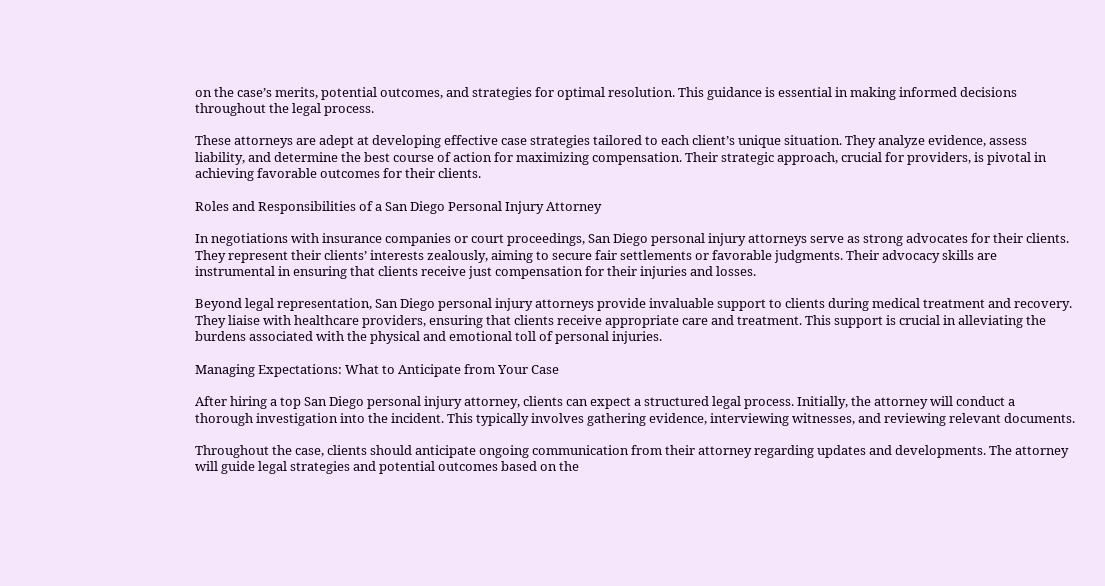on the case’s merits, potential outcomes, and strategies for optimal resolution. This guidance is essential in making informed decisions throughout the legal process.

These attorneys are adept at developing effective case strategies tailored to each client’s unique situation. They analyze evidence, assess liability, and determine the best course of action for maximizing compensation. Their strategic approach, crucial for providers, is pivotal in achieving favorable outcomes for their clients.

Roles and Responsibilities of a San Diego Personal Injury Attorney

In negotiations with insurance companies or court proceedings, San Diego personal injury attorneys serve as strong advocates for their clients. They represent their clients’ interests zealously, aiming to secure fair settlements or favorable judgments. Their advocacy skills are instrumental in ensuring that clients receive just compensation for their injuries and losses.

Beyond legal representation, San Diego personal injury attorneys provide invaluable support to clients during medical treatment and recovery. They liaise with healthcare providers, ensuring that clients receive appropriate care and treatment. This support is crucial in alleviating the burdens associated with the physical and emotional toll of personal injuries.

Managing Expectations: What to Anticipate from Your Case

After hiring a top San Diego personal injury attorney, clients can expect a structured legal process. Initially, the attorney will conduct a thorough investigation into the incident. This typically involves gathering evidence, interviewing witnesses, and reviewing relevant documents.

Throughout the case, clients should anticipate ongoing communication from their attorney regarding updates and developments. The attorney will guide legal strategies and potential outcomes based on the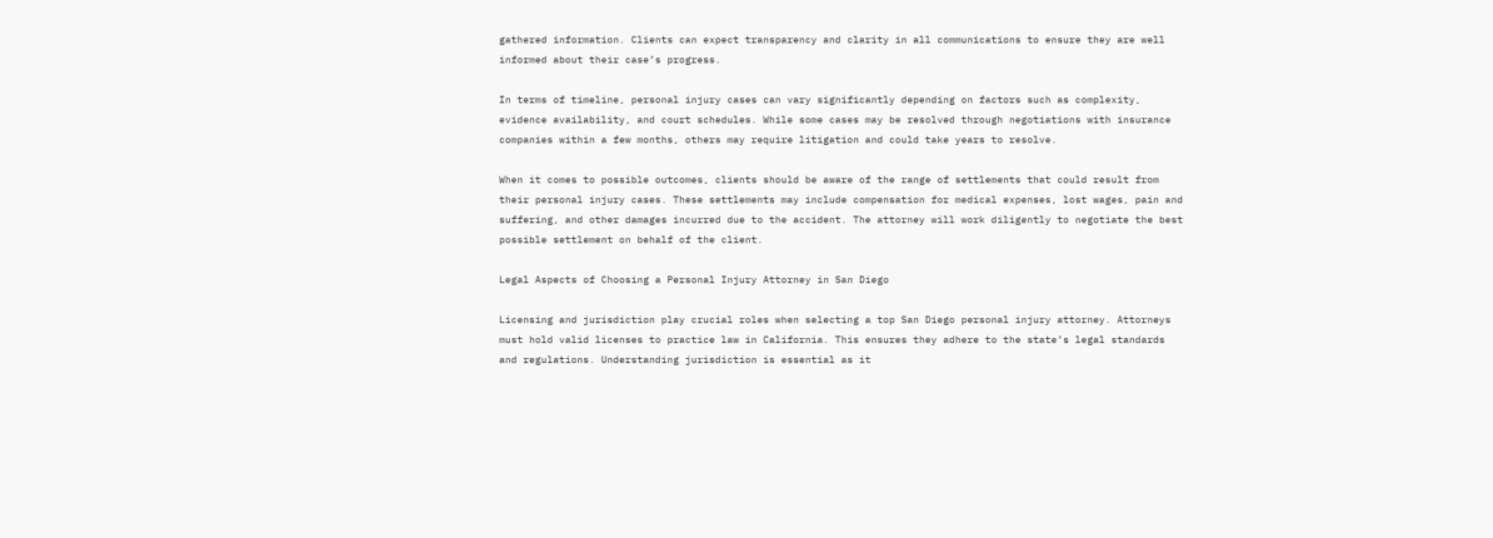gathered information. Clients can expect transparency and clarity in all communications to ensure they are well informed about their case’s progress.

In terms of timeline, personal injury cases can vary significantly depending on factors such as complexity, evidence availability, and court schedules. While some cases may be resolved through negotiations with insurance companies within a few months, others may require litigation and could take years to resolve.

When it comes to possible outcomes, clients should be aware of the range of settlements that could result from their personal injury cases. These settlements may include compensation for medical expenses, lost wages, pain and suffering, and other damages incurred due to the accident. The attorney will work diligently to negotiate the best possible settlement on behalf of the client.

Legal Aspects of Choosing a Personal Injury Attorney in San Diego

Licensing and jurisdiction play crucial roles when selecting a top San Diego personal injury attorney. Attorneys must hold valid licenses to practice law in California. This ensures they adhere to the state’s legal standards and regulations. Understanding jurisdiction is essential as it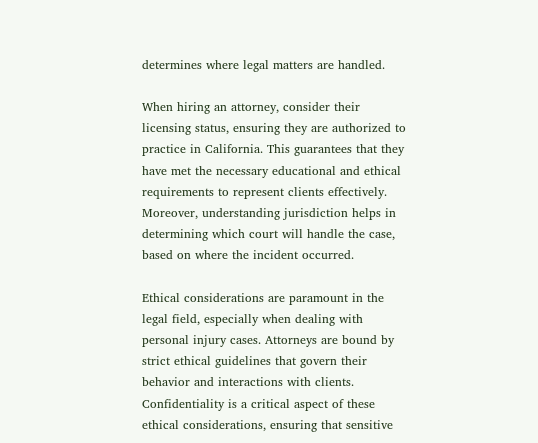determines where legal matters are handled.

When hiring an attorney, consider their licensing status, ensuring they are authorized to practice in California. This guarantees that they have met the necessary educational and ethical requirements to represent clients effectively. Moreover, understanding jurisdiction helps in determining which court will handle the case, based on where the incident occurred.

Ethical considerations are paramount in the legal field, especially when dealing with personal injury cases. Attorneys are bound by strict ethical guidelines that govern their behavior and interactions with clients. Confidentiality is a critical aspect of these ethical considerations, ensuring that sensitive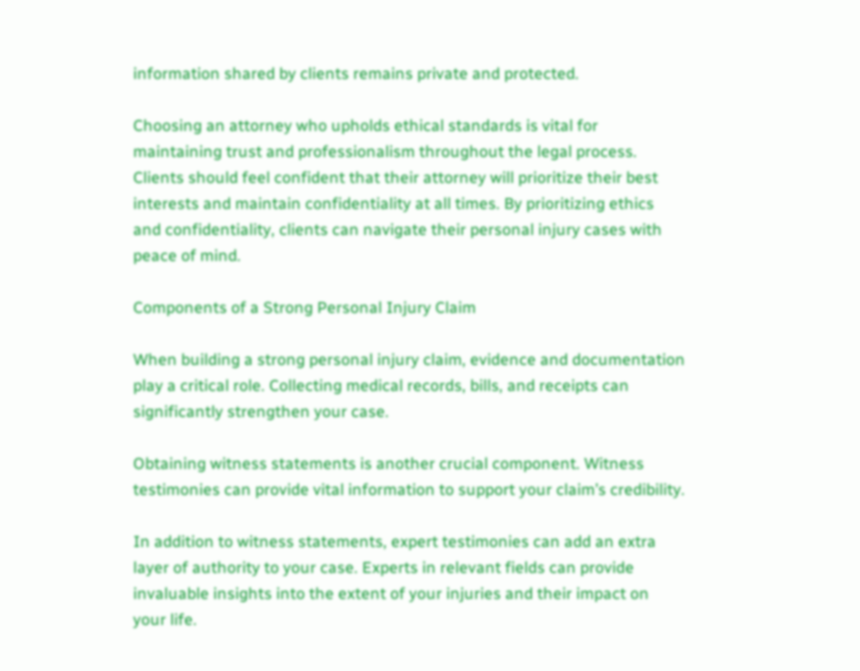information shared by clients remains private and protected.

Choosing an attorney who upholds ethical standards is vital for maintaining trust and professionalism throughout the legal process. Clients should feel confident that their attorney will prioritize their best interests and maintain confidentiality at all times. By prioritizing ethics and confidentiality, clients can navigate their personal injury cases with peace of mind.

Components of a Strong Personal Injury Claim

When building a strong personal injury claim, evidence and documentation play a critical role. Collecting medical records, bills, and receipts can significantly strengthen your case.

Obtaining witness statements is another crucial component. Witness testimonies can provide vital information to support your claim’s credibility.

In addition to witness statements, expert testimonies can add an extra layer of authority to your case. Experts in relevant fields can provide invaluable insights into the extent of your injuries and their impact on your life.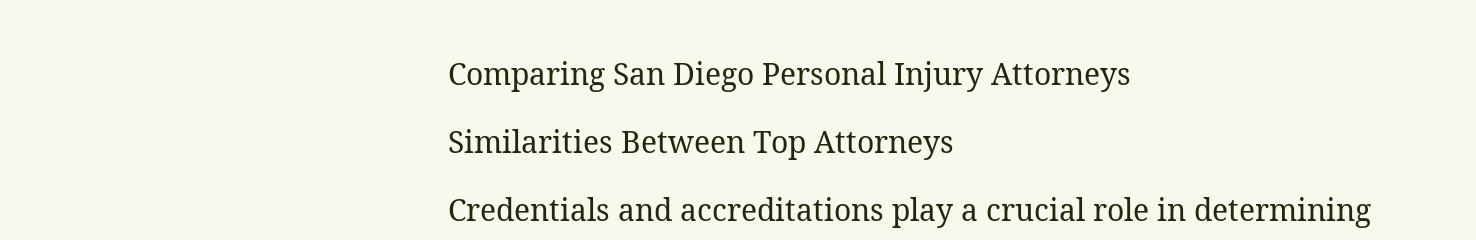Comparing San Diego Personal Injury Attorneys

Similarities Between Top Attorneys

Credentials and accreditations play a crucial role in determining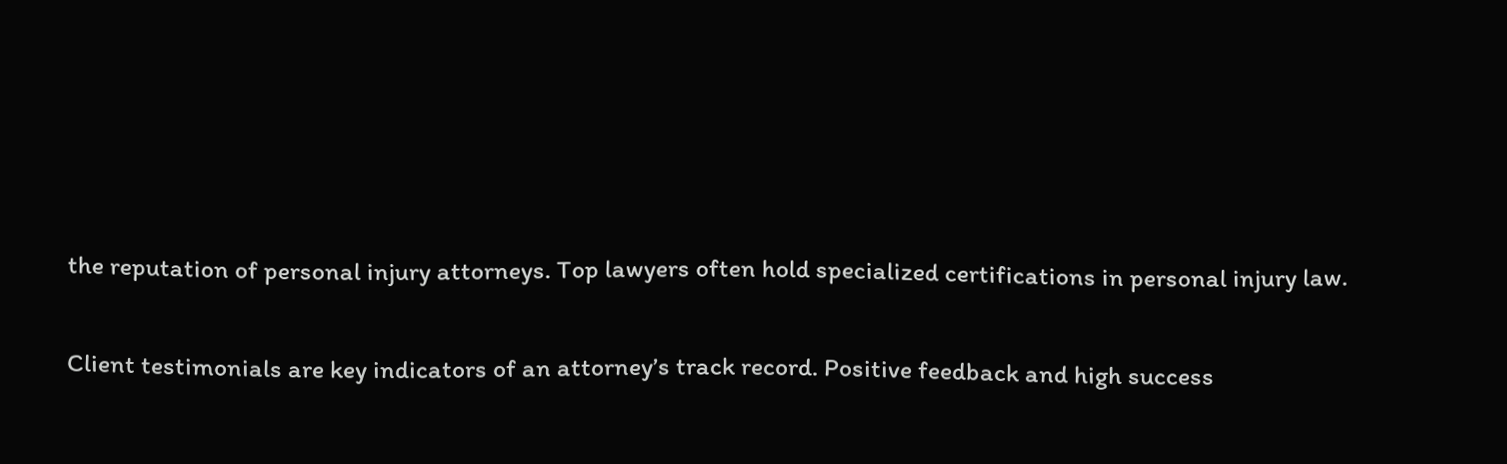the reputation of personal injury attorneys. Top lawyers often hold specialized certifications in personal injury law.

Client testimonials are key indicators of an attorney’s track record. Positive feedback and high success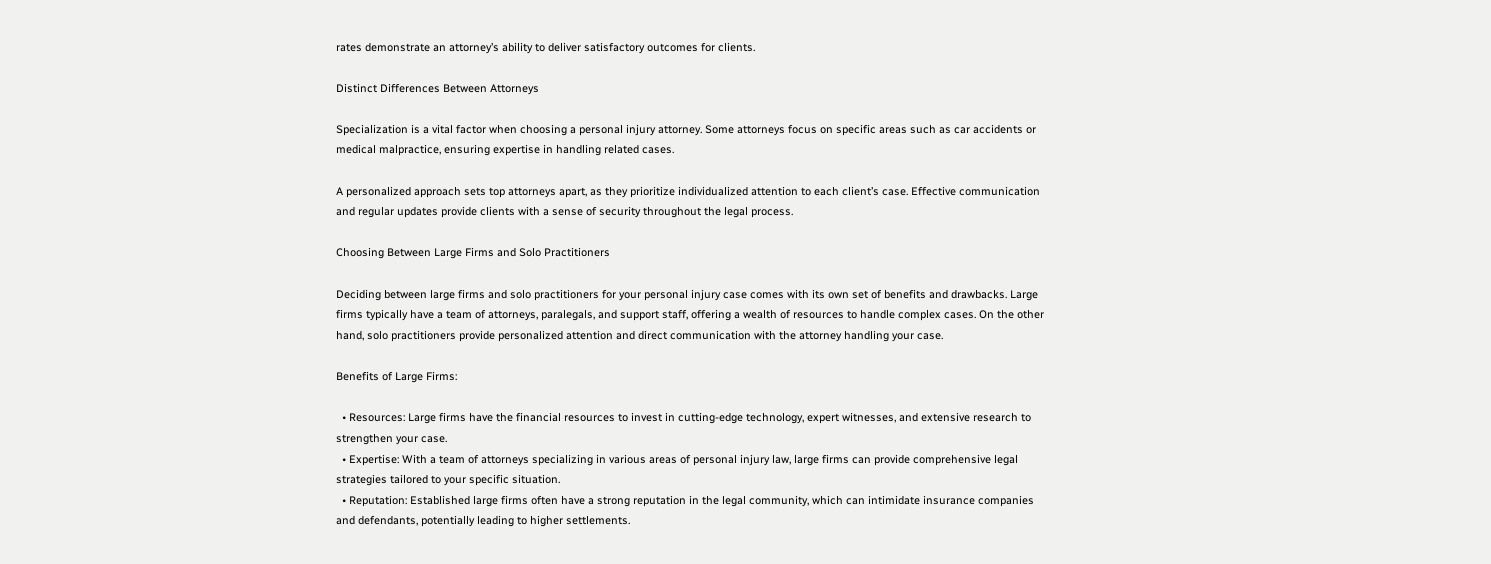rates demonstrate an attorney’s ability to deliver satisfactory outcomes for clients.

Distinct Differences Between Attorneys

Specialization is a vital factor when choosing a personal injury attorney. Some attorneys focus on specific areas such as car accidents or medical malpractice, ensuring expertise in handling related cases.

A personalized approach sets top attorneys apart, as they prioritize individualized attention to each client’s case. Effective communication and regular updates provide clients with a sense of security throughout the legal process.

Choosing Between Large Firms and Solo Practitioners

Deciding between large firms and solo practitioners for your personal injury case comes with its own set of benefits and drawbacks. Large firms typically have a team of attorneys, paralegals, and support staff, offering a wealth of resources to handle complex cases. On the other hand, solo practitioners provide personalized attention and direct communication with the attorney handling your case.

Benefits of Large Firms:

  • Resources: Large firms have the financial resources to invest in cutting-edge technology, expert witnesses, and extensive research to strengthen your case.
  • Expertise: With a team of attorneys specializing in various areas of personal injury law, large firms can provide comprehensive legal strategies tailored to your specific situation.
  • Reputation: Established large firms often have a strong reputation in the legal community, which can intimidate insurance companies and defendants, potentially leading to higher settlements.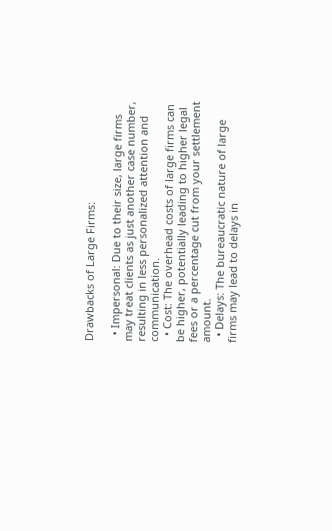Drawbacks of Large Firms:

  • Impersonal: Due to their size, large firms may treat clients as just another case number, resulting in less personalized attention and communication.
  • Cost: The overhead costs of large firms can be higher, potentially leading to higher legal fees or a percentage cut from your settlement amount.
  • Delays: The bureaucratic nature of large firms may lead to delays in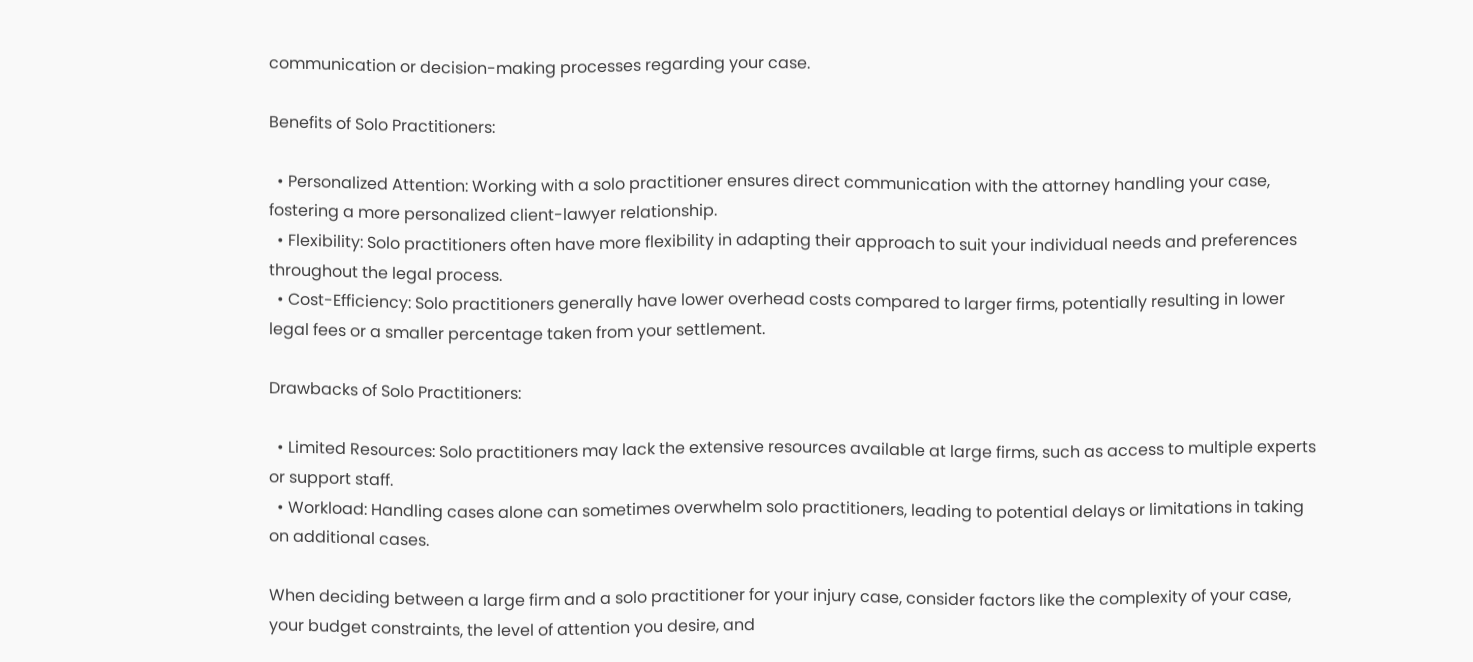communication or decision-making processes regarding your case.

Benefits of Solo Practitioners:

  • Personalized Attention: Working with a solo practitioner ensures direct communication with the attorney handling your case, fostering a more personalized client-lawyer relationship.
  • Flexibility: Solo practitioners often have more flexibility in adapting their approach to suit your individual needs and preferences throughout the legal process.
  • Cost-Efficiency: Solo practitioners generally have lower overhead costs compared to larger firms, potentially resulting in lower legal fees or a smaller percentage taken from your settlement.

Drawbacks of Solo Practitioners:

  • Limited Resources: Solo practitioners may lack the extensive resources available at large firms, such as access to multiple experts or support staff.
  • Workload: Handling cases alone can sometimes overwhelm solo practitioners, leading to potential delays or limitations in taking on additional cases.

When deciding between a large firm and a solo practitioner for your injury case, consider factors like the complexity of your case, your budget constraints, the level of attention you desire, and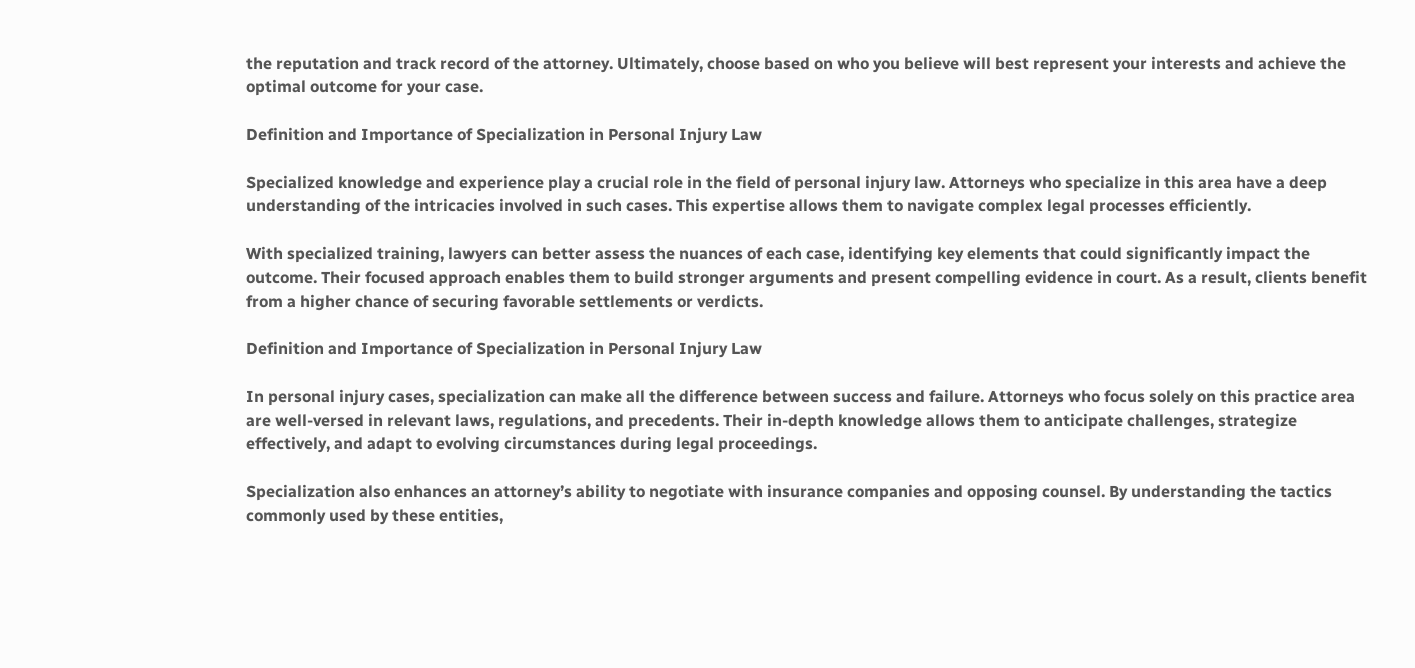the reputation and track record of the attorney. Ultimately, choose based on who you believe will best represent your interests and achieve the optimal outcome for your case.

Definition and Importance of Specialization in Personal Injury Law

Specialized knowledge and experience play a crucial role in the field of personal injury law. Attorneys who specialize in this area have a deep understanding of the intricacies involved in such cases. This expertise allows them to navigate complex legal processes efficiently.

With specialized training, lawyers can better assess the nuances of each case, identifying key elements that could significantly impact the outcome. Their focused approach enables them to build stronger arguments and present compelling evidence in court. As a result, clients benefit from a higher chance of securing favorable settlements or verdicts.

Definition and Importance of Specialization in Personal Injury Law

In personal injury cases, specialization can make all the difference between success and failure. Attorneys who focus solely on this practice area are well-versed in relevant laws, regulations, and precedents. Their in-depth knowledge allows them to anticipate challenges, strategize effectively, and adapt to evolving circumstances during legal proceedings.

Specialization also enhances an attorney’s ability to negotiate with insurance companies and opposing counsel. By understanding the tactics commonly used by these entities,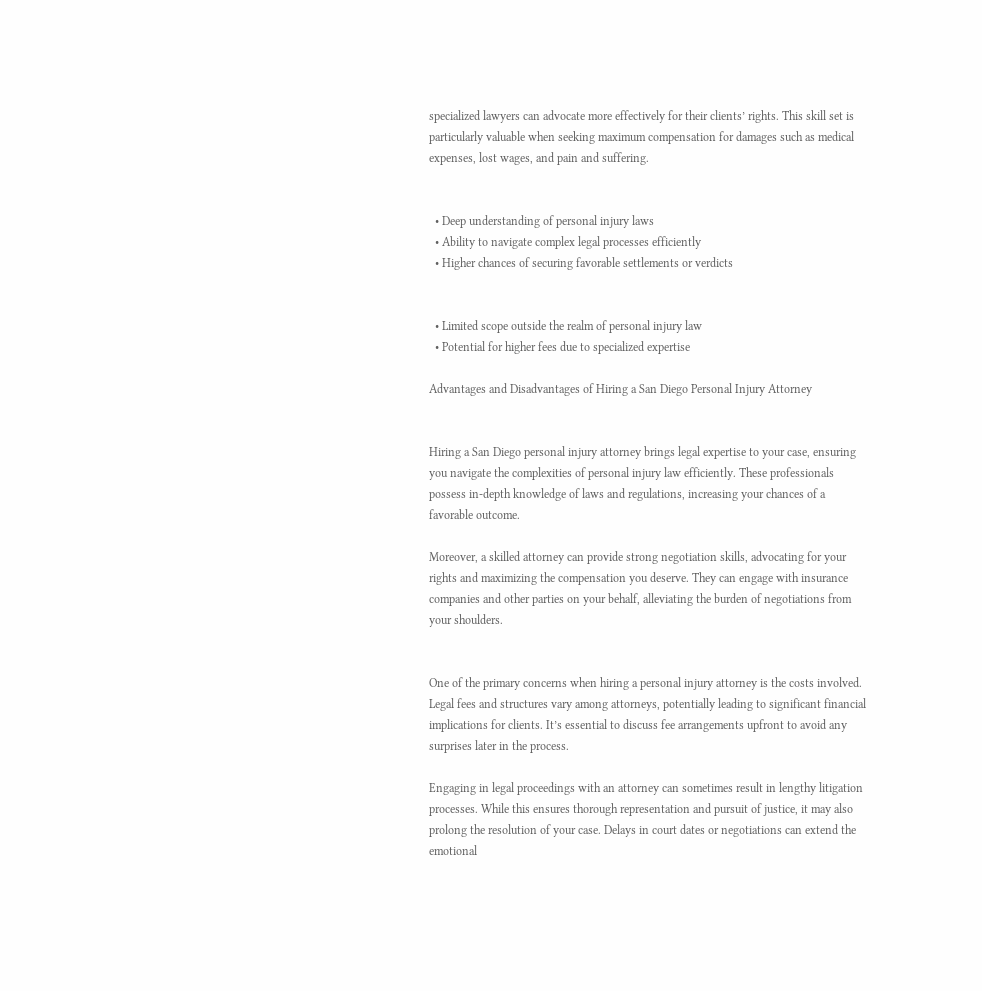specialized lawyers can advocate more effectively for their clients’ rights. This skill set is particularly valuable when seeking maximum compensation for damages such as medical expenses, lost wages, and pain and suffering.


  • Deep understanding of personal injury laws
  • Ability to navigate complex legal processes efficiently
  • Higher chances of securing favorable settlements or verdicts


  • Limited scope outside the realm of personal injury law
  • Potential for higher fees due to specialized expertise

Advantages and Disadvantages of Hiring a San Diego Personal Injury Attorney


Hiring a San Diego personal injury attorney brings legal expertise to your case, ensuring you navigate the complexities of personal injury law efficiently. These professionals possess in-depth knowledge of laws and regulations, increasing your chances of a favorable outcome.

Moreover, a skilled attorney can provide strong negotiation skills, advocating for your rights and maximizing the compensation you deserve. They can engage with insurance companies and other parties on your behalf, alleviating the burden of negotiations from your shoulders.


One of the primary concerns when hiring a personal injury attorney is the costs involved. Legal fees and structures vary among attorneys, potentially leading to significant financial implications for clients. It’s essential to discuss fee arrangements upfront to avoid any surprises later in the process.

Engaging in legal proceedings with an attorney can sometimes result in lengthy litigation processes. While this ensures thorough representation and pursuit of justice, it may also prolong the resolution of your case. Delays in court dates or negotiations can extend the emotional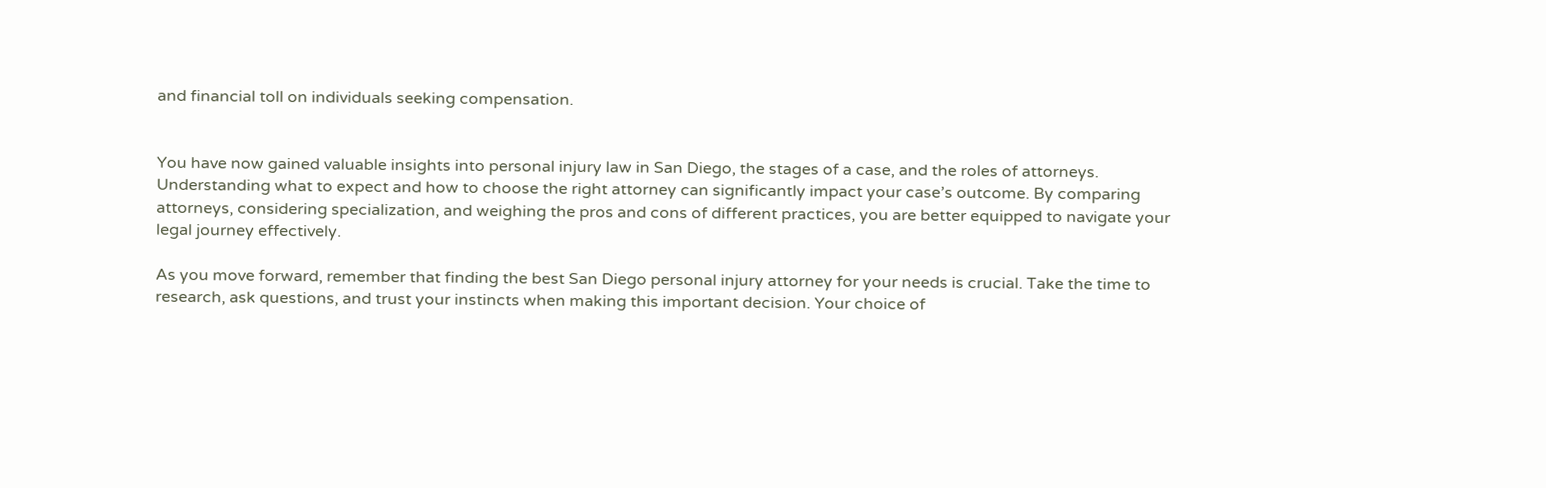and financial toll on individuals seeking compensation.


You have now gained valuable insights into personal injury law in San Diego, the stages of a case, and the roles of attorneys. Understanding what to expect and how to choose the right attorney can significantly impact your case’s outcome. By comparing attorneys, considering specialization, and weighing the pros and cons of different practices, you are better equipped to navigate your legal journey effectively.

As you move forward, remember that finding the best San Diego personal injury attorney for your needs is crucial. Take the time to research, ask questions, and trust your instincts when making this important decision. Your choice of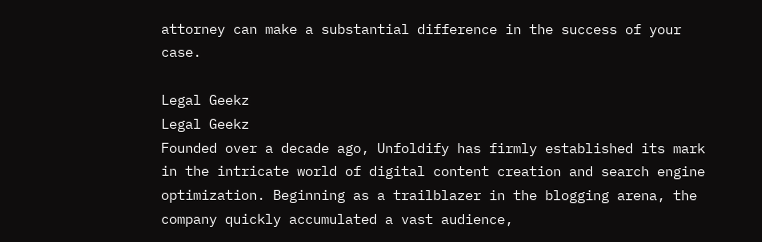attorney can make a substantial difference in the success of your case.

Legal Geekz
Legal Geekz
Founded over a decade ago, Unfoldify has firmly established its mark in the intricate world of digital content creation and search engine optimization. Beginning as a trailblazer in the blogging arena, the company quickly accumulated a vast audience,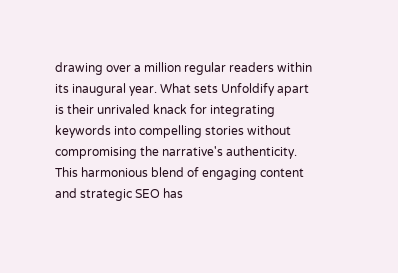drawing over a million regular readers within its inaugural year. What sets Unfoldify apart is their unrivaled knack for integrating keywords into compelling stories without compromising the narrative's authenticity. This harmonious blend of engaging content and strategic SEO has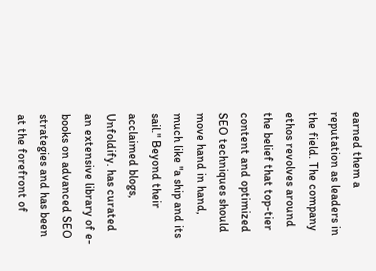earned them a reputation as leaders in the field. The company ethos revolves around the belief that top-tier content and optimized SEO techniques should move hand in hand, much like "a ship and its sail." Beyond their acclaimed blogs, Unfoldify. has curated an extensive library of e-books on advanced SEO strategies and has been at the forefront of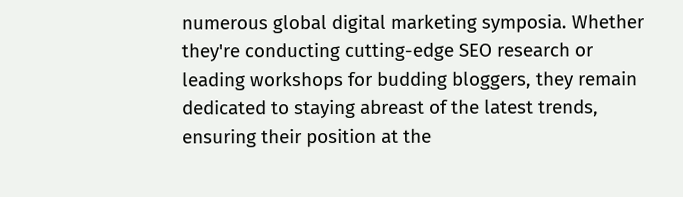numerous global digital marketing symposia. Whether they're conducting cutting-edge SEO research or leading workshops for budding bloggers, they remain dedicated to staying abreast of the latest trends, ensuring their position at the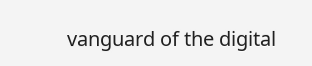vanguard of the digital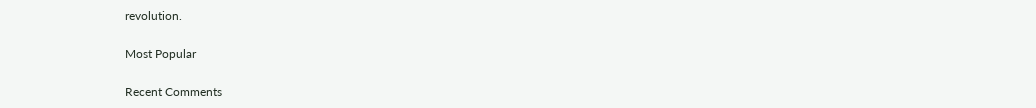revolution.

Most Popular

Recent Comments